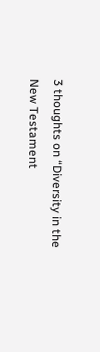3 thoughts on “Diversity in the New Testament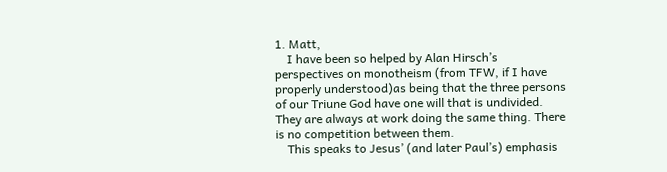1. Matt,
    I have been so helped by Alan Hirsch’s perspectives on monotheism (from TFW, if I have properly understood)as being that the three persons of our Triune God have one will that is undivided. They are always at work doing the same thing. There is no competition between them.
    This speaks to Jesus’ (and later Paul’s) emphasis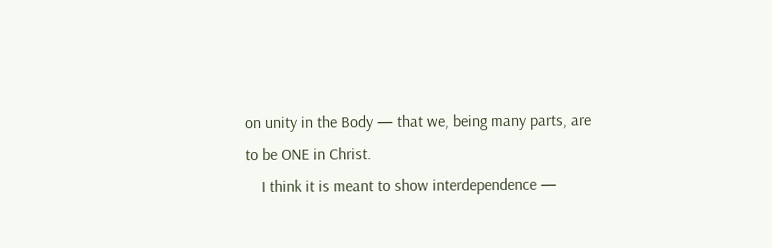on unity in the Body — that we, being many parts, are to be ONE in Christ.
    I think it is meant to show interdependence —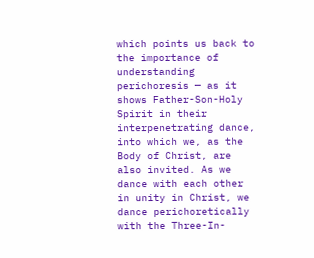which points us back to the importance of understanding perichoresis — as it shows Father-Son-Holy Spirit in their interpenetrating dance, into which we, as the Body of Christ, are also invited. As we dance with each other in unity in Christ, we dance perichoretically with the Three-In-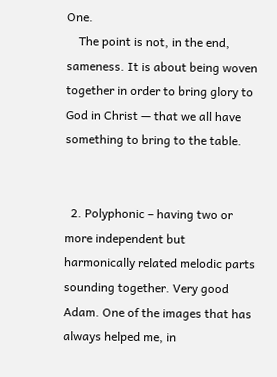One.
    The point is not, in the end, sameness. It is about being woven together in order to bring glory to God in Christ — that we all have something to bring to the table.


  2. Polyphonic – having two or more independent but harmonically related melodic parts sounding together. Very good Adam. One of the images that has always helped me, in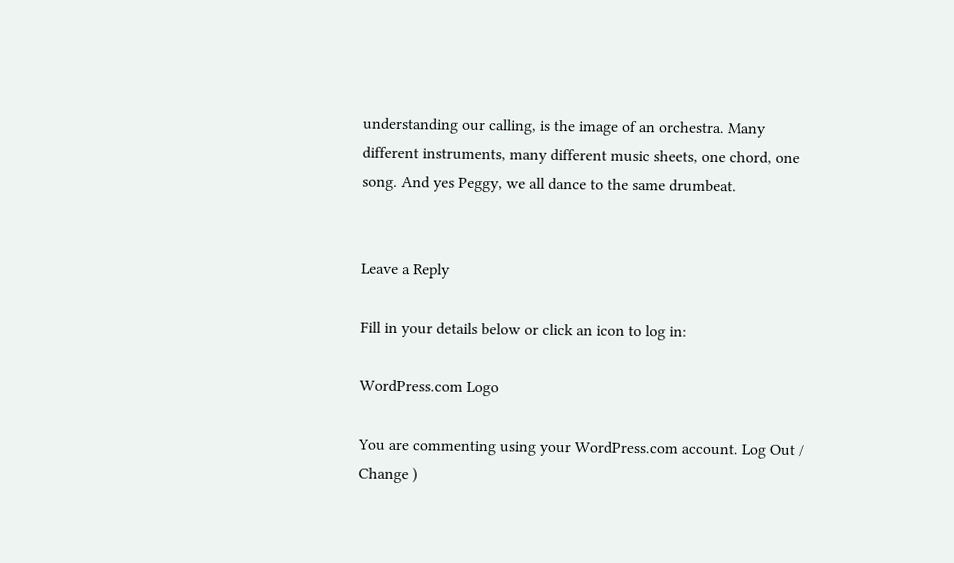understanding our calling, is the image of an orchestra. Many different instruments, many different music sheets, one chord, one song. And yes Peggy, we all dance to the same drumbeat.


Leave a Reply

Fill in your details below or click an icon to log in:

WordPress.com Logo

You are commenting using your WordPress.com account. Log Out /  Change )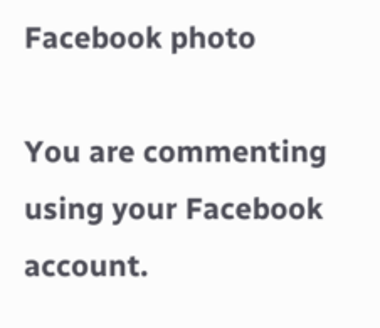Facebook photo

You are commenting using your Facebook account.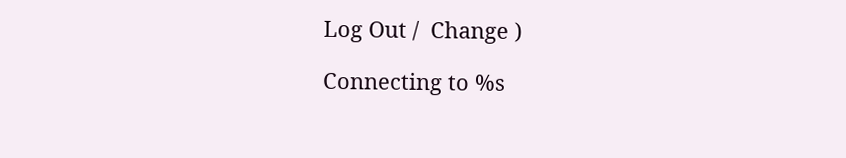Log Out /  Change )

Connecting to %s